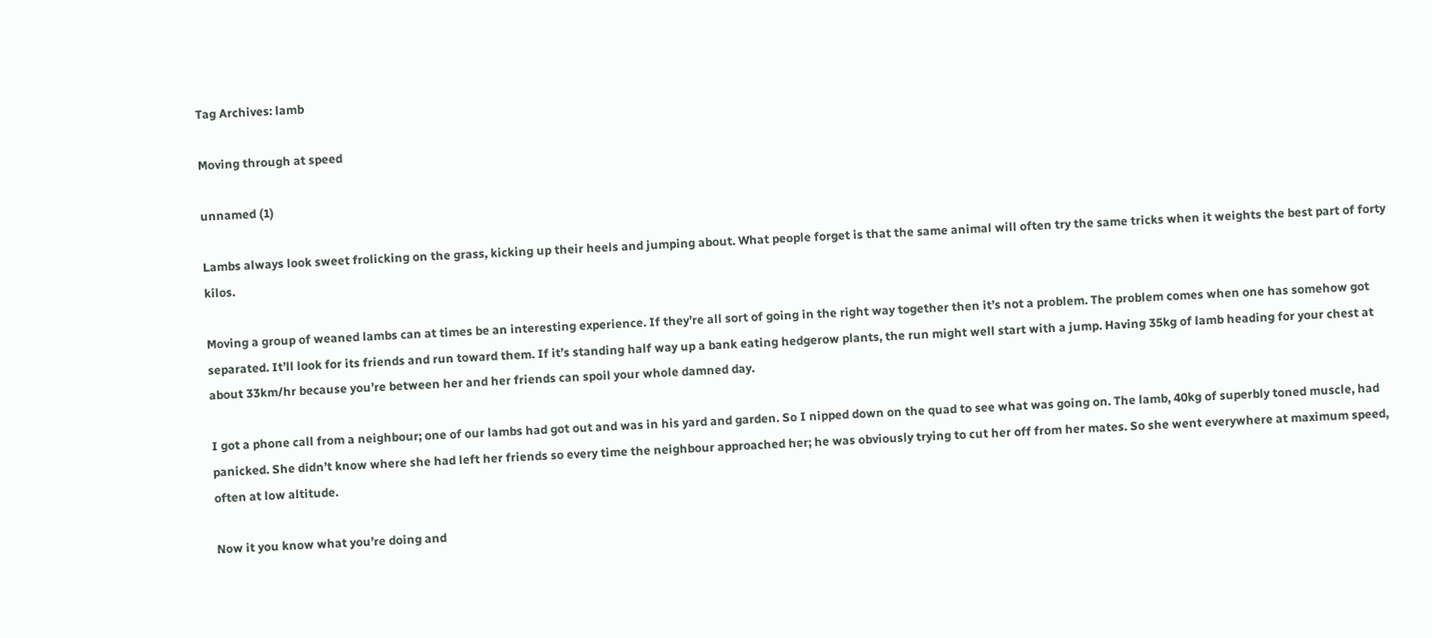Tag Archives: lamb

Moving through at speed

unnamed (1)

Lambs always look sweet frolicking on the grass, kicking up their heels and jumping about. What people forget is that the same animal will often try the same tricks when it weights the best part of forty kilos.

Moving a group of weaned lambs can at times be an interesting experience. If they’re all sort of going in the right way together then it’s not a problem. The problem comes when one has somehow got separated. It’ll look for its friends and run toward them. If it’s standing half way up a bank eating hedgerow plants, the run might well start with a jump. Having 35kg of lamb heading for your chest at about 33km/hr because you’re between her and her friends can spoil your whole damned day.

I got a phone call from a neighbour; one of our lambs had got out and was in his yard and garden. So I nipped down on the quad to see what was going on. The lamb, 40kg of superbly toned muscle, had panicked. She didn’t know where she had left her friends so every time the neighbour approached her; he was obviously trying to cut her off from her mates. So she went everywhere at maximum speed, often at low altitude.

Now it you know what you’re doing and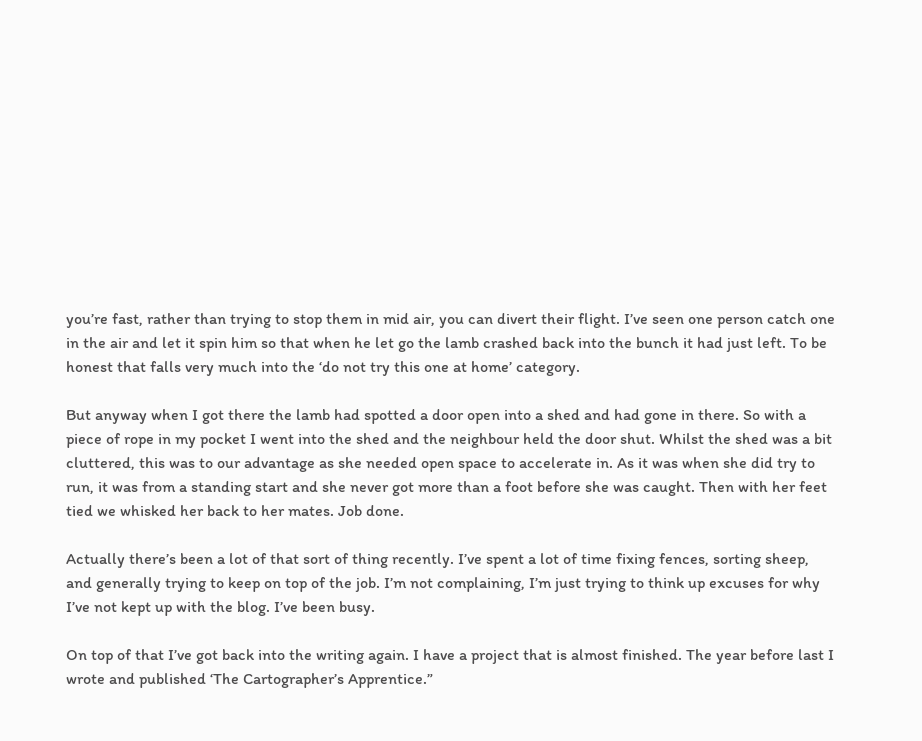you’re fast, rather than trying to stop them in mid air, you can divert their flight. I’ve seen one person catch one in the air and let it spin him so that when he let go the lamb crashed back into the bunch it had just left. To be honest that falls very much into the ‘do not try this one at home’ category.

But anyway when I got there the lamb had spotted a door open into a shed and had gone in there. So with a piece of rope in my pocket I went into the shed and the neighbour held the door shut. Whilst the shed was a bit cluttered, this was to our advantage as she needed open space to accelerate in. As it was when she did try to run, it was from a standing start and she never got more than a foot before she was caught. Then with her feet tied we whisked her back to her mates. Job done.

Actually there’s been a lot of that sort of thing recently. I’ve spent a lot of time fixing fences, sorting sheep, and generally trying to keep on top of the job. I’m not complaining, I’m just trying to think up excuses for why I’ve not kept up with the blog. I’ve been busy.

On top of that I’ve got back into the writing again. I have a project that is almost finished. The year before last I wrote and published ‘The Cartographer’s Apprentice.”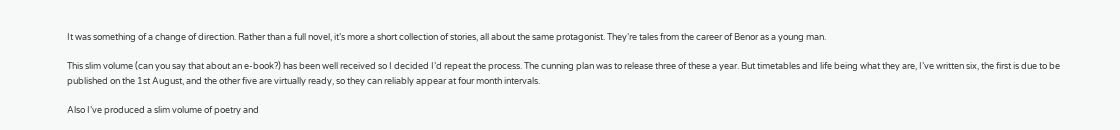It was something of a change of direction. Rather than a full novel, it’s more a short collection of stories, all about the same protagonist. They’re tales from the career of Benor as a young man.

This slim volume (can you say that about an e-book?) has been well received so I decided I’d repeat the process. The cunning plan was to release three of these a year. But timetables and life being what they are, I’ve written six, the first is due to be published on the 1st August, and the other five are virtually ready, so they can reliably appear at four month intervals.

Also I’ve produced a slim volume of poetry and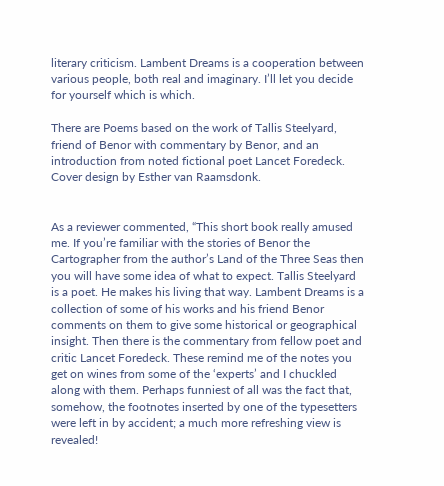literary criticism. Lambent Dreams is a cooperation between various people, both real and imaginary. I’ll let you decide for yourself which is which.

There are Poems based on the work of Tallis Steelyard, friend of Benor with commentary by Benor, and an introduction from noted fictional poet Lancet Foredeck. Cover design by Esther van Raamsdonk.


As a reviewer commented, “This short book really amused me. If you’re familiar with the stories of Benor the Cartographer from the author’s Land of the Three Seas then you will have some idea of what to expect. Tallis Steelyard is a poet. He makes his living that way. Lambent Dreams is a collection of some of his works and his friend Benor comments on them to give some historical or geographical insight. Then there is the commentary from fellow poet and critic Lancet Foredeck. These remind me of the notes you get on wines from some of the ‘experts’ and I chuckled along with them. Perhaps funniest of all was the fact that, somehow, the footnotes inserted by one of the typesetters were left in by accident; a much more refreshing view is revealed!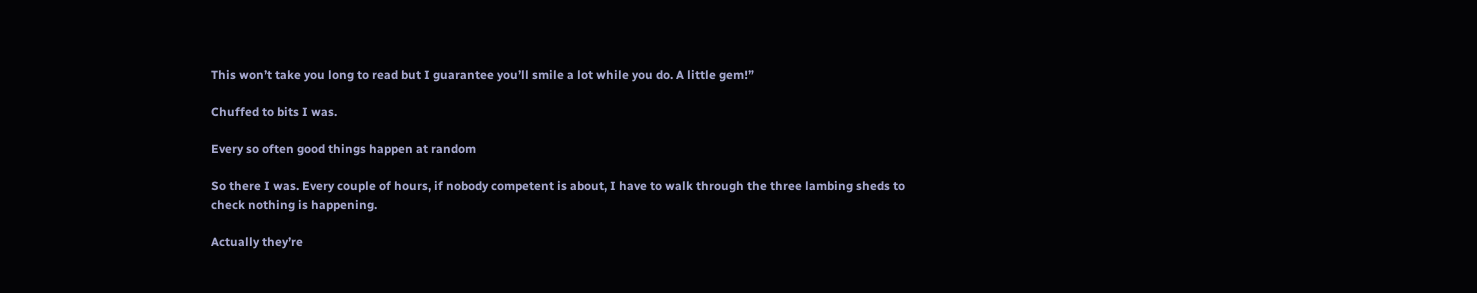This won’t take you long to read but I guarantee you’ll smile a lot while you do. A little gem!”

Chuffed to bits I was.

Every so often good things happen at random

So there I was. Every couple of hours, if nobody competent is about, I have to walk through the three lambing sheds to check nothing is happening.

Actually they’re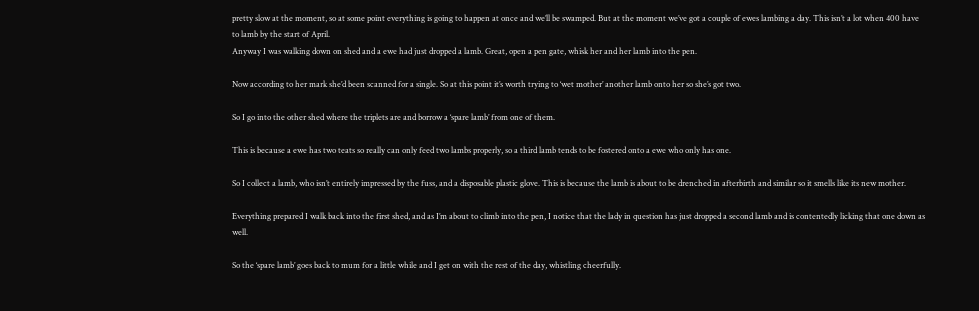pretty slow at the moment, so at some point everything is going to happen at once and we’ll be swamped. But at the moment we’ve got a couple of ewes lambing a day. This isn’t a lot when 400 have to lamb by the start of April.
Anyway I was walking down on shed and a ewe had just dropped a lamb. Great, open a pen gate, whisk her and her lamb into the pen.

Now according to her mark she’d been scanned for a single. So at this point it’s worth trying to ‘wet mother’ another lamb onto her so she’s got two.

So I go into the other shed where the triplets are and borrow a ‘spare lamb’ from one of them.

This is because a ewe has two teats so really can only feed two lambs properly, so a third lamb tends to be fostered onto a ewe who only has one.

So I collect a lamb, who isn’t entirely impressed by the fuss, and a disposable plastic glove. This is because the lamb is about to be drenched in afterbirth and similar so it smells like its new mother.

Everything prepared I walk back into the first shed, and as I’m about to climb into the pen, I notice that the lady in question has just dropped a second lamb and is contentedly licking that one down as well.

So the ‘spare lamb’ goes back to mum for a little while and I get on with the rest of the day, whistling cheerfully.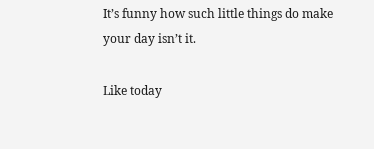It’s funny how such little things do make your day isn’t it.

Like today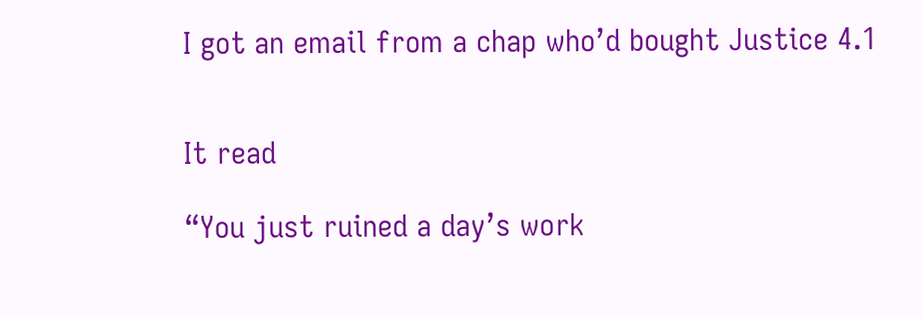I got an email from a chap who’d bought Justice 4.1


It read

“You just ruined a day’s work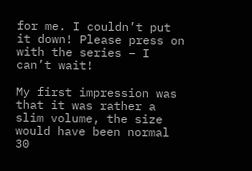for me. I couldn’t put it down! Please press on with the series – I can’t wait!

My first impression was that it was rather a slim volume, the size would have been normal 30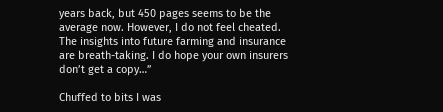years back, but 450 pages seems to be the average now. However, I do not feel cheated. The insights into future farming and insurance are breath-taking. I do hope your own insurers don’t get a copy…”

Chuffed to bits I was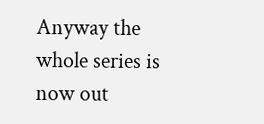Anyway the whole series is now out